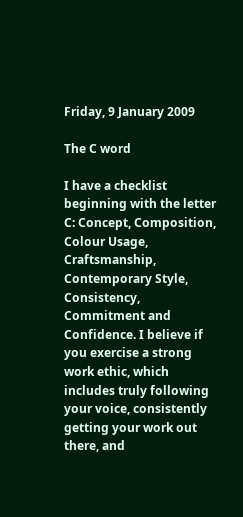Friday, 9 January 2009

The C word

I have a checklist beginning with the letter C: Concept, Composition, Colour Usage, Craftsmanship, Contemporary Style, Consistency, Commitment and Confidence. I believe if you exercise a strong work ethic, which includes truly following your voice, consistently getting your work out there, and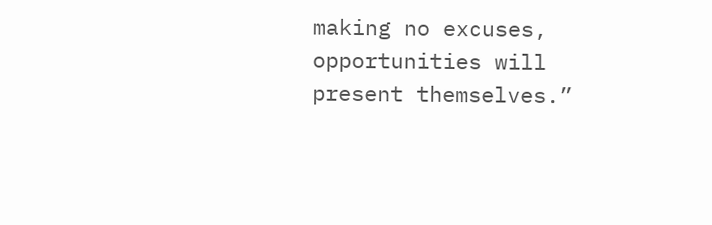making no excuses, opportunities will present themselves.”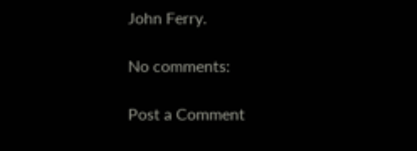John Ferry.

No comments:

Post a Comment